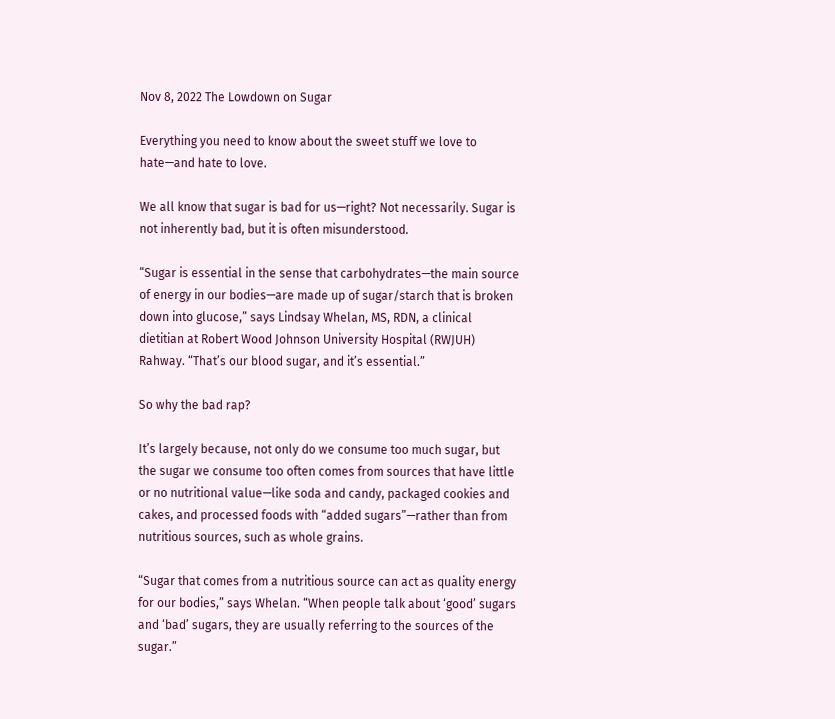Nov 8, 2022 The Lowdown on Sugar

Everything you need to know about the sweet stuff we love to hate—and hate to love.

We all know that sugar is bad for us—right? Not necessarily. Sugar is not inherently bad, but it is often misunderstood.

“Sugar is essential in the sense that carbohydrates—the main source of energy in our bodies—are made up of sugar/starch that is broken down into glucose,” says Lindsay Whelan, MS, RDN, a clinical dietitian at Robert Wood Johnson University Hospital (RWJUH) Rahway. “That’s our blood sugar, and it’s essential.”

So why the bad rap?

It’s largely because, not only do we consume too much sugar, but the sugar we consume too often comes from sources that have little or no nutritional value—like soda and candy, packaged cookies and cakes, and processed foods with “added sugars”—rather than from nutritious sources, such as whole grains.

“Sugar that comes from a nutritious source can act as quality energy for our bodies,” says Whelan. “When people talk about ‘good’ sugars and ‘bad’ sugars, they are usually referring to the sources of the sugar.”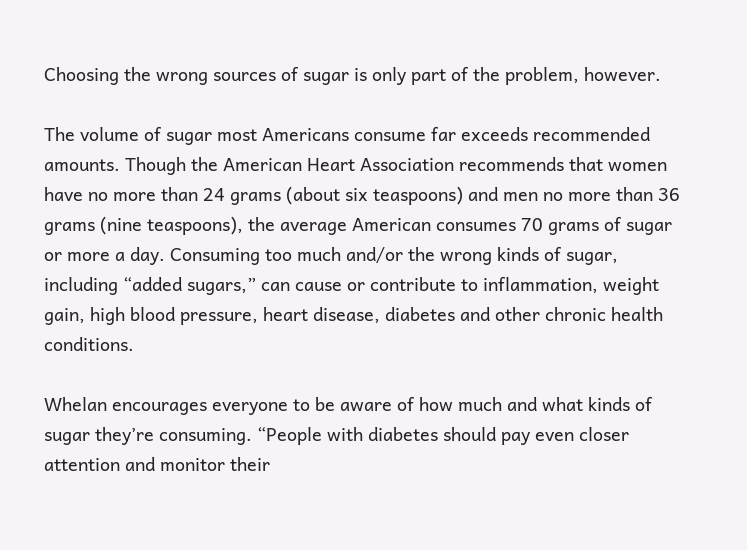Choosing the wrong sources of sugar is only part of the problem, however.

The volume of sugar most Americans consume far exceeds recommended amounts. Though the American Heart Association recommends that women have no more than 24 grams (about six teaspoons) and men no more than 36 grams (nine teaspoons), the average American consumes 70 grams of sugar or more a day. Consuming too much and/or the wrong kinds of sugar, including “added sugars,” can cause or contribute to inflammation, weight gain, high blood pressure, heart disease, diabetes and other chronic health conditions.

Whelan encourages everyone to be aware of how much and what kinds of sugar they’re consuming. “People with diabetes should pay even closer attention and monitor their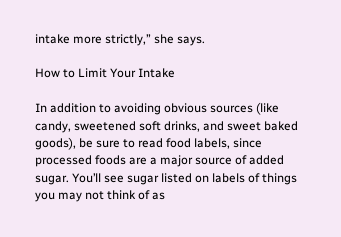intake more strictly,” she says.

How to Limit Your Intake

In addition to avoiding obvious sources (like candy, sweetened soft drinks, and sweet baked goods), be sure to read food labels, since processed foods are a major source of added sugar. You’ll see sugar listed on labels of things you may not think of as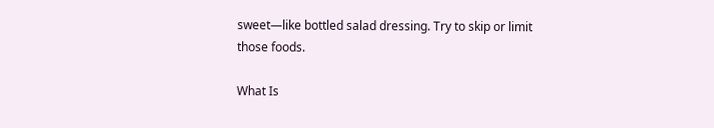sweet—like bottled salad dressing. Try to skip or limit those foods.

What Is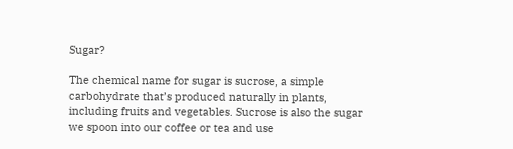Sugar?

The chemical name for sugar is sucrose, a simple carbohydrate that’s produced naturally in plants, including fruits and vegetables. Sucrose is also the sugar we spoon into our coffee or tea and use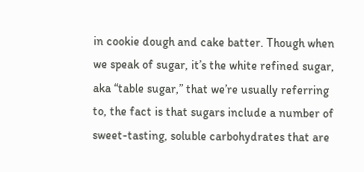in cookie dough and cake batter. Though when we speak of sugar, it’s the white refined sugar, aka “table sugar,” that we’re usually referring to, the fact is that sugars include a number of sweet-tasting, soluble carbohydrates that are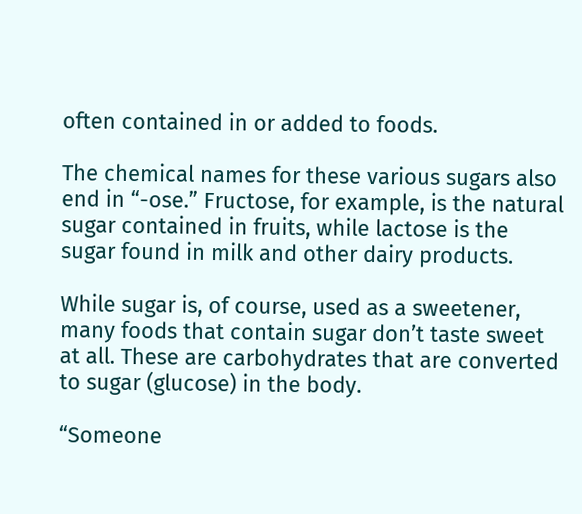often contained in or added to foods.

The chemical names for these various sugars also end in “-ose.” Fructose, for example, is the natural sugar contained in fruits, while lactose is the sugar found in milk and other dairy products.

While sugar is, of course, used as a sweetener, many foods that contain sugar don’t taste sweet at all. These are carbohydrates that are converted to sugar (glucose) in the body.

“Someone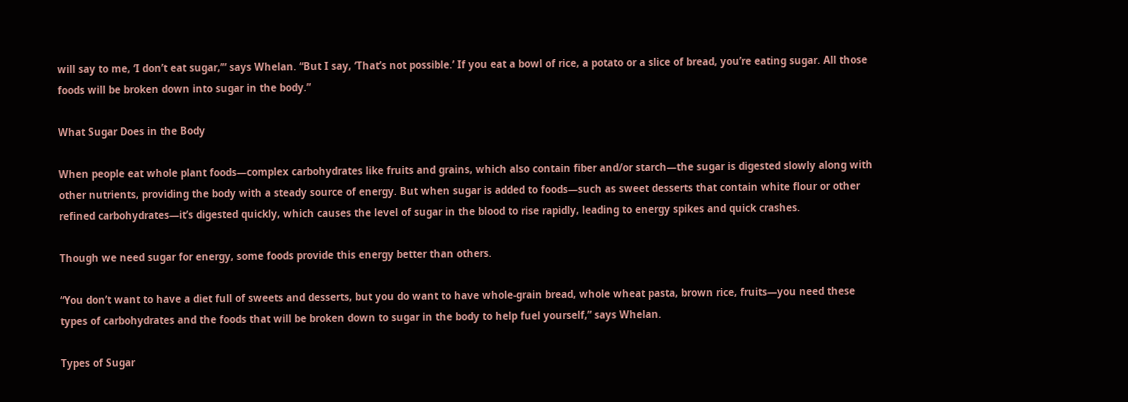will say to me, ‘I don’t eat sugar,’” says Whelan. “But I say, ‘That’s not possible.’ If you eat a bowl of rice, a potato or a slice of bread, you’re eating sugar. All those foods will be broken down into sugar in the body.”

What Sugar Does in the Body

When people eat whole plant foods—complex carbohydrates like fruits and grains, which also contain fiber and/or starch—the sugar is digested slowly along with other nutrients, providing the body with a steady source of energy. But when sugar is added to foods—such as sweet desserts that contain white flour or other refined carbohydrates—it’s digested quickly, which causes the level of sugar in the blood to rise rapidly, leading to energy spikes and quick crashes.

Though we need sugar for energy, some foods provide this energy better than others.

“You don’t want to have a diet full of sweets and desserts, but you do want to have whole-grain bread, whole wheat pasta, brown rice, fruits—you need these types of carbohydrates and the foods that will be broken down to sugar in the body to help fuel yourself,” says Whelan.

Types of Sugar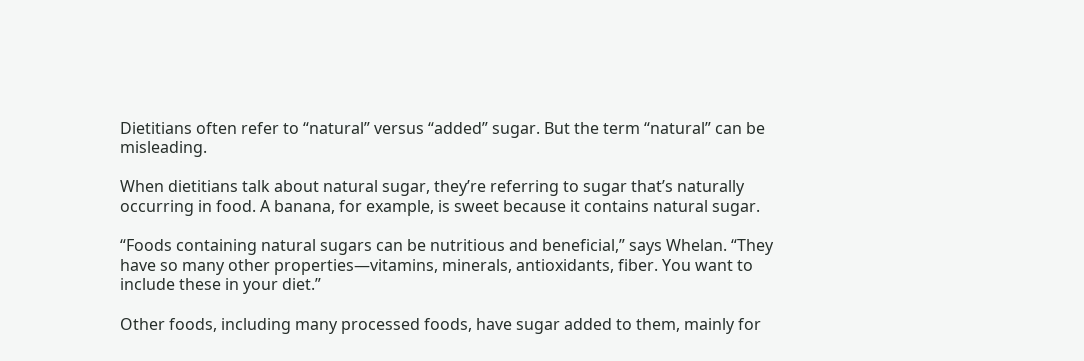Dietitians often refer to “natural” versus “added” sugar. But the term “natural” can be misleading.

When dietitians talk about natural sugar, they’re referring to sugar that’s naturally occurring in food. A banana, for example, is sweet because it contains natural sugar.

“Foods containing natural sugars can be nutritious and beneficial,” says Whelan. “They have so many other properties—vitamins, minerals, antioxidants, fiber. You want to include these in your diet.”

Other foods, including many processed foods, have sugar added to them, mainly for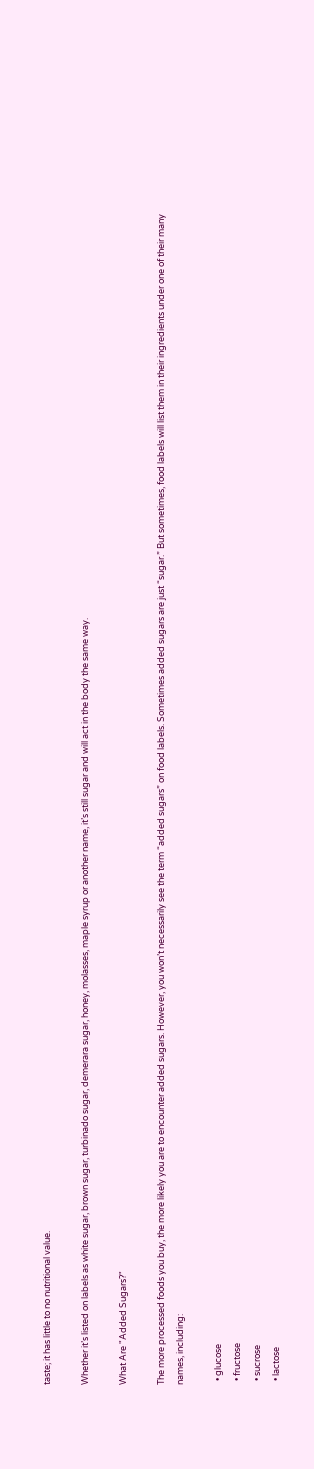taste; it has little to no nutritional value.

Whether it’s listed on labels as white sugar, brown sugar, turbinado sugar, demerara sugar, honey, molasses, maple syrup or another name, it’s still sugar and will act in the body the same way.

What Are "Added Sugars?"

The more processed foods you buy, the more likely you are to encounter added sugars. However, you won’t necessarily see the term “added sugars” on food labels. Sometimes added sugars are just “sugar.” But sometimes, food labels will list them in their ingredients under one of their many names, including:

  • glucose
  • fructose
  • sucrose
  • lactose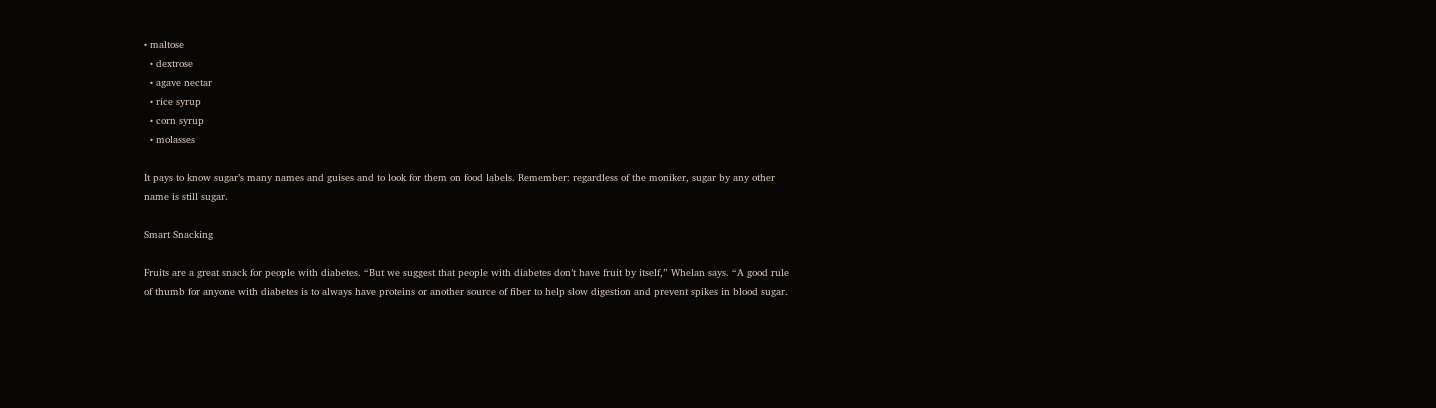• maltose
  • dextrose
  • agave nectar
  • rice syrup
  • corn syrup
  • molasses

It pays to know sugar’s many names and guises and to look for them on food labels. Remember: regardless of the moniker, sugar by any other name is still sugar.

Smart Snacking

Fruits are a great snack for people with diabetes. “But we suggest that people with diabetes don’t have fruit by itself,” Whelan says. “A good rule of thumb for anyone with diabetes is to always have proteins or another source of fiber to help slow digestion and prevent spikes in blood sugar.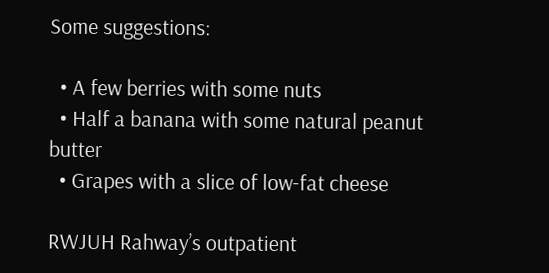Some suggestions:

  • A few berries with some nuts
  • Half a banana with some natural peanut butter
  • Grapes with a slice of low-fat cheese

RWJUH Rahway’s outpatient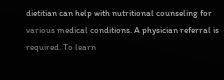dietitian can help with nutritional counseling for various medical conditions. A physician referral is required. To learn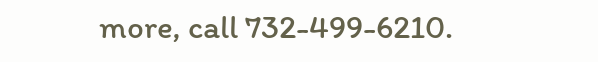more, call 732-499-6210.